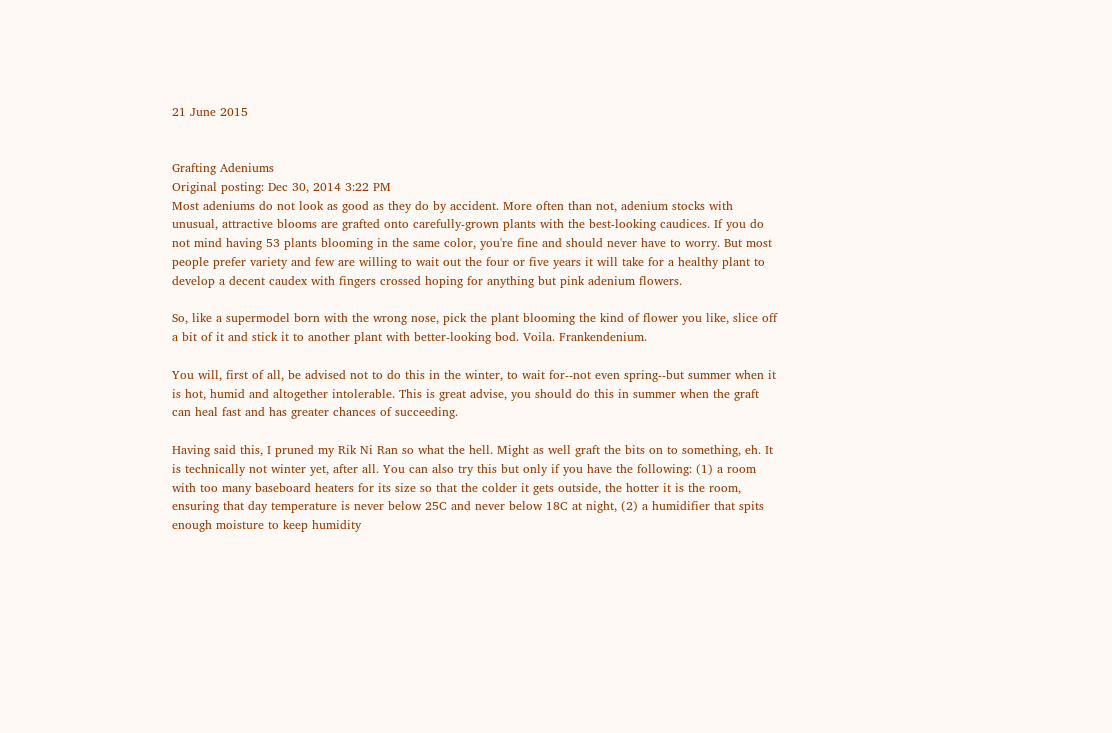21 June 2015


Grafting Adeniums
Original posting: Dec 30, 2014 3:22 PM
Most adeniums do not look as good as they do by accident. More often than not, adenium stocks with unusual, attractive blooms are grafted onto carefully-grown plants with the best-looking caudices. If you do not mind having 53 plants blooming in the same color, you're fine and should never have to worry. But most people prefer variety and few are willing to wait out the four or five years it will take for a healthy plant to develop a decent caudex with fingers crossed hoping for anything but pink adenium flowers.

So, like a supermodel born with the wrong nose, pick the plant blooming the kind of flower you like, slice off a bit of it and stick it to another plant with better-looking bod. Voila. Frankendenium.

You will, first of all, be advised not to do this in the winter, to wait for--not even spring--but summer when it is hot, humid and altogether intolerable. This is great advise, you should do this in summer when the graft can heal fast and has greater chances of succeeding.

Having said this, I pruned my Rik Ni Ran so what the hell. Might as well graft the bits on to something, eh. It is technically not winter yet, after all. You can also try this but only if you have the following: (1) a room with too many baseboard heaters for its size so that the colder it gets outside, the hotter it is the room, ensuring that day temperature is never below 25C and never below 18C at night, (2) a humidifier that spits enough moisture to keep humidity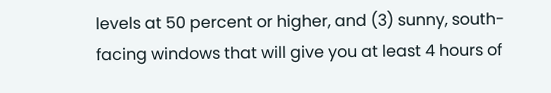levels at 50 percent or higher, and (3) sunny, south-facing windows that will give you at least 4 hours of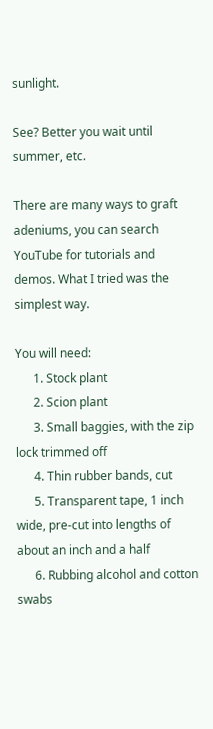sunlight.

See? Better you wait until summer, etc.

There are many ways to graft adeniums, you can search YouTube for tutorials and demos. What I tried was the simplest way.

You will need:
      1. Stock plant
      2. Scion plant
      3. Small baggies, with the zip lock trimmed off
      4. Thin rubber bands, cut
      5. Transparent tape, 1 inch wide, pre-cut into lengths of about an inch and a half
      6. Rubbing alcohol and cotton swabs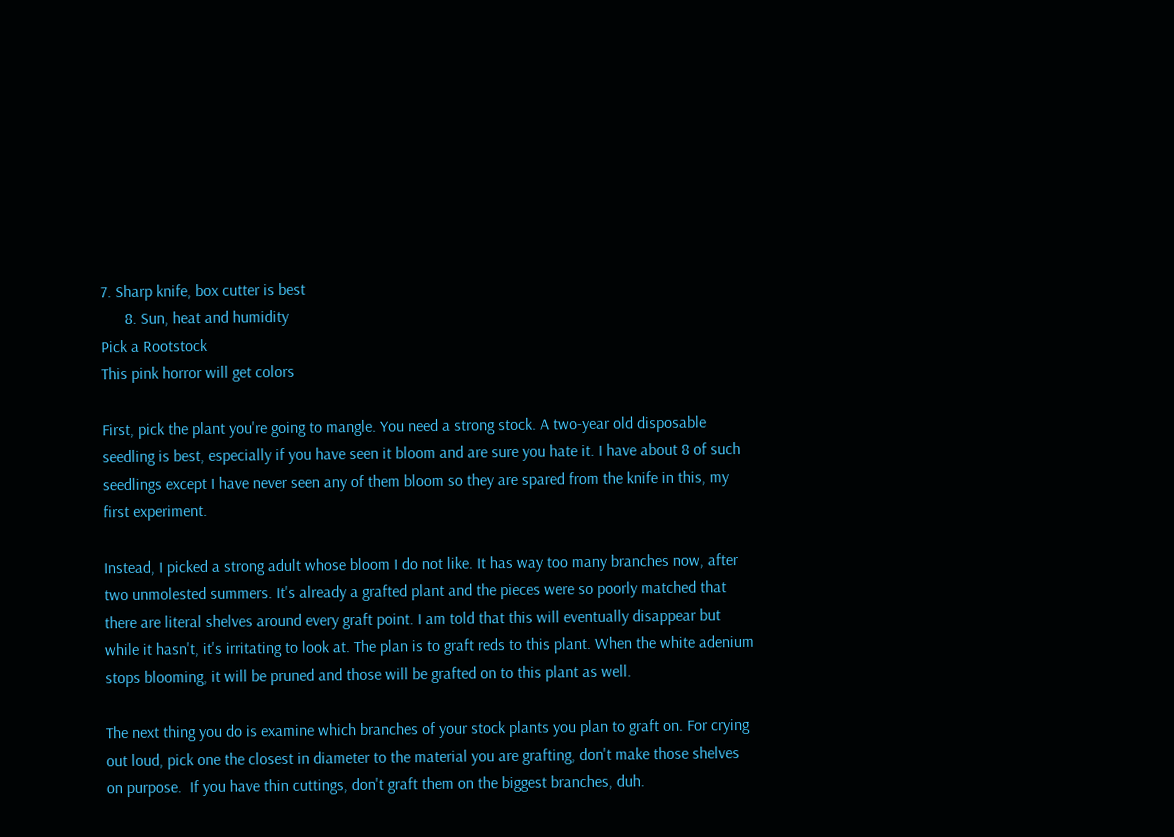7. Sharp knife, box cutter is best
      8. Sun, heat and humidity
Pick a Rootstock
This pink horror will get colors

First, pick the plant you're going to mangle. You need a strong stock. A two-year old disposable seedling is best, especially if you have seen it bloom and are sure you hate it. I have about 8 of such seedlings except I have never seen any of them bloom so they are spared from the knife in this, my first experiment.

Instead, I picked a strong adult whose bloom I do not like. It has way too many branches now, after two unmolested summers. It's already a grafted plant and the pieces were so poorly matched that there are literal shelves around every graft point. I am told that this will eventually disappear but while it hasn't, it's irritating to look at. The plan is to graft reds to this plant. When the white adenium stops blooming, it will be pruned and those will be grafted on to this plant as well.

The next thing you do is examine which branches of your stock plants you plan to graft on. For crying out loud, pick one the closest in diameter to the material you are grafting, don't make those shelves on purpose.  If you have thin cuttings, don't graft them on the biggest branches, duh.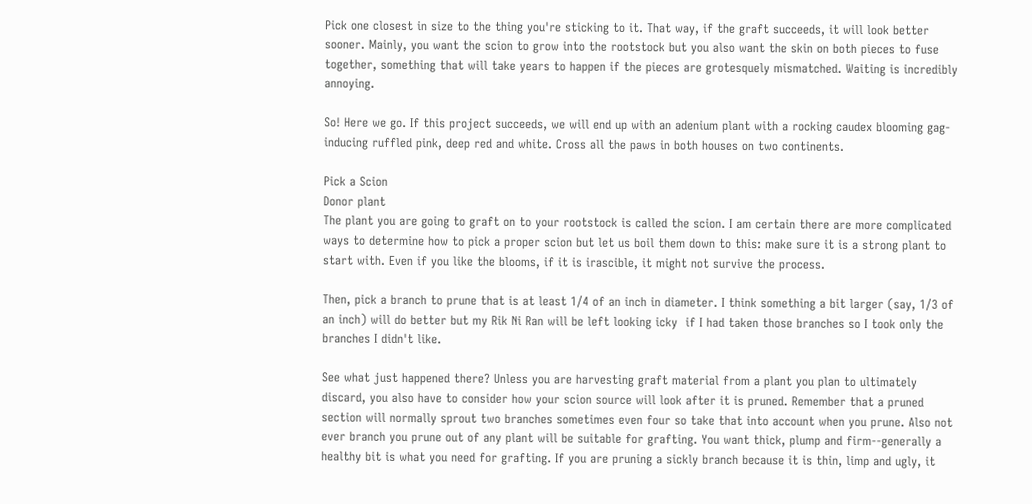Pick one closest in size to the thing you're sticking to it. That way, if the graft succeeds, it will look better sooner. Mainly, you want the scion to grow into the rootstock but you also want the skin on both pieces to fuse together, something that will take years to happen if the pieces are grotesquely mismatched. Waiting is incredibly annoying.

So! Here we go. If this project succeeds, we will end up with an adenium plant with a rocking caudex blooming gag-inducing ruffled pink, deep red and white. Cross all the paws in both houses on two continents.

Pick a Scion
Donor plant
The plant you are going to graft on to your rootstock is called the scion. I am certain there are more complicated ways to determine how to pick a proper scion but let us boil them down to this: make sure it is a strong plant to start with. Even if you like the blooms, if it is irascible, it might not survive the process.

Then, pick a branch to prune that is at least 1/4 of an inch in diameter. I think something a bit larger (say, 1/3 of an inch) will do better but my Rik Ni Ran will be left looking icky  if I had taken those branches so I took only the branches I didn't like.

See what just happened there? Unless you are harvesting graft material from a plant you plan to ultimately discard, you also have to consider how your scion source will look after it is pruned. Remember that a pruned section will normally sprout two branches sometimes even four so take that into account when you prune. Also not ever branch you prune out of any plant will be suitable for grafting. You want thick, plump and firm--generally a healthy bit is what you need for grafting. If you are pruning a sickly branch because it is thin, limp and ugly, it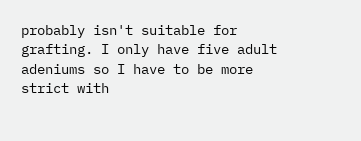probably isn't suitable for grafting. I only have five adult adeniums so I have to be more strict with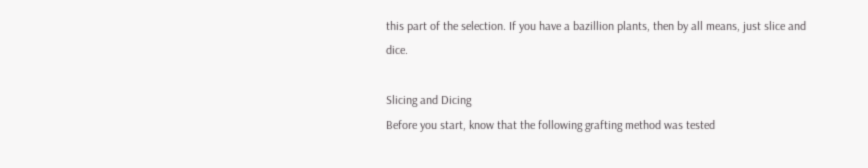this part of the selection. If you have a bazillion plants, then by all means, just slice and dice.

Slicing and Dicing
Before you start, know that the following grafting method was tested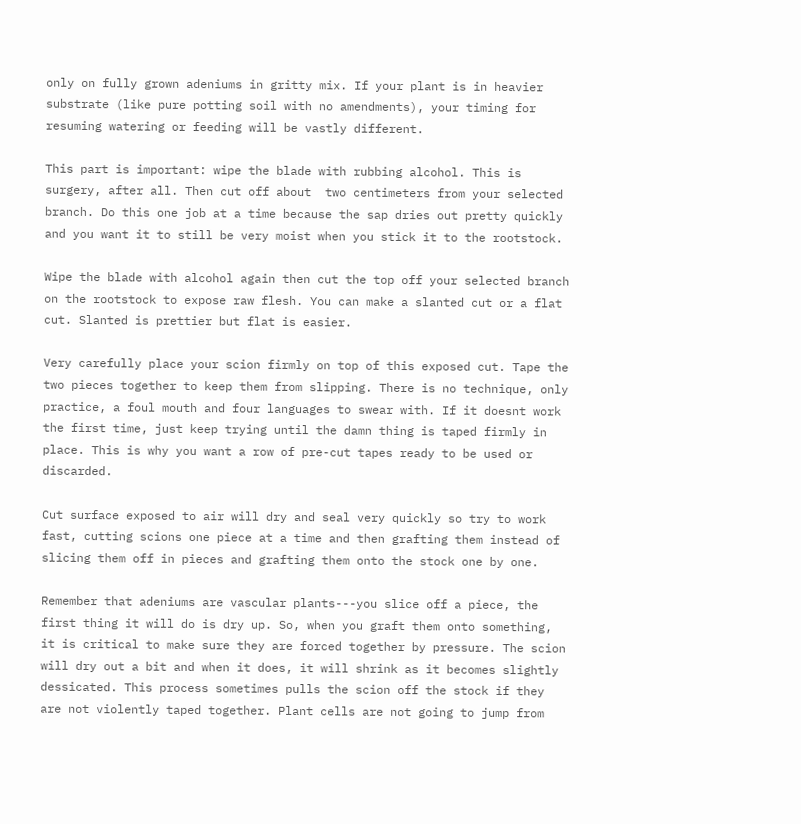only on fully grown adeniums in gritty mix. If your plant is in heavier substrate (like pure potting soil with no amendments), your timing for resuming watering or feeding will be vastly different.

This part is important: wipe the blade with rubbing alcohol. This is surgery, after all. Then cut off about  two centimeters from your selected branch. Do this one job at a time because the sap dries out pretty quickly and you want it to still be very moist when you stick it to the rootstock.

Wipe the blade with alcohol again then cut the top off your selected branch on the rootstock to expose raw flesh. You can make a slanted cut or a flat cut. Slanted is prettier but flat is easier.

Very carefully place your scion firmly on top of this exposed cut. Tape the two pieces together to keep them from slipping. There is no technique, only practice, a foul mouth and four languages to swear with. If it doesnt work the first time, just keep trying until the damn thing is taped firmly in place. This is why you want a row of pre-cut tapes ready to be used or discarded.

Cut surface exposed to air will dry and seal very quickly so try to work fast, cutting scions one piece at a time and then grafting them instead of slicing them off in pieces and grafting them onto the stock one by one.

Remember that adeniums are vascular plants---you slice off a piece, the first thing it will do is dry up. So, when you graft them onto something, it is critical to make sure they are forced together by pressure. The scion will dry out a bit and when it does, it will shrink as it becomes slightly dessicated. This process sometimes pulls the scion off the stock if they are not violently taped together. Plant cells are not going to jump from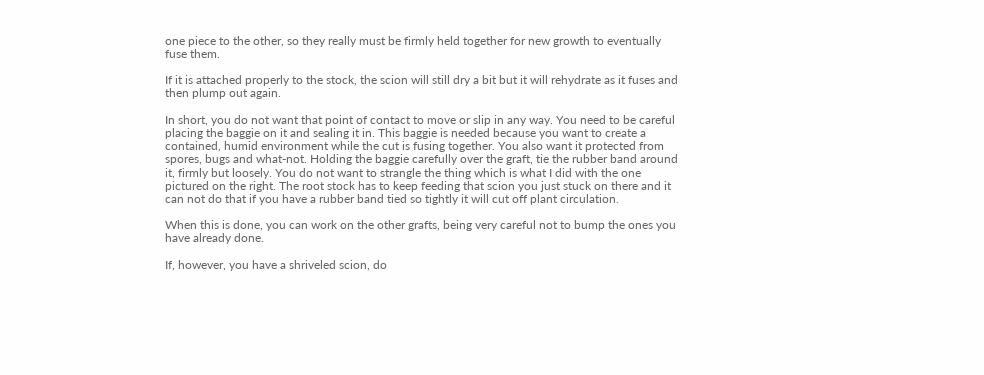one piece to the other, so they really must be firmly held together for new growth to eventually fuse them.

If it is attached properly to the stock, the scion will still dry a bit but it will rehydrate as it fuses and then plump out again.

In short, you do not want that point of contact to move or slip in any way. You need to be careful placing the baggie on it and sealing it in. This baggie is needed because you want to create a contained, humid environment while the cut is fusing together. You also want it protected from spores, bugs and what-not. Holding the baggie carefully over the graft, tie the rubber band around it, firmly but loosely. You do not want to strangle the thing which is what I did with the one pictured on the right. The root stock has to keep feeding that scion you just stuck on there and it can not do that if you have a rubber band tied so tightly it will cut off plant circulation.

When this is done, you can work on the other grafts, being very careful not to bump the ones you have already done.

If, however, you have a shriveled scion, do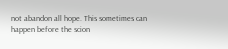not abandon all hope. This sometimes can happen before the scion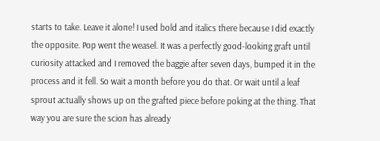starts to take. Leave it alone! I used bold and italics there because I did exactly the opposite. Pop went the weasel. It was a perfectly good-looking graft until curiosity attacked and I removed the baggie after seven days, bumped it in the process and it fell. So wait a month before you do that. Or wait until a leaf sprout actually shows up on the grafted piece before poking at the thing. That way you are sure the scion has already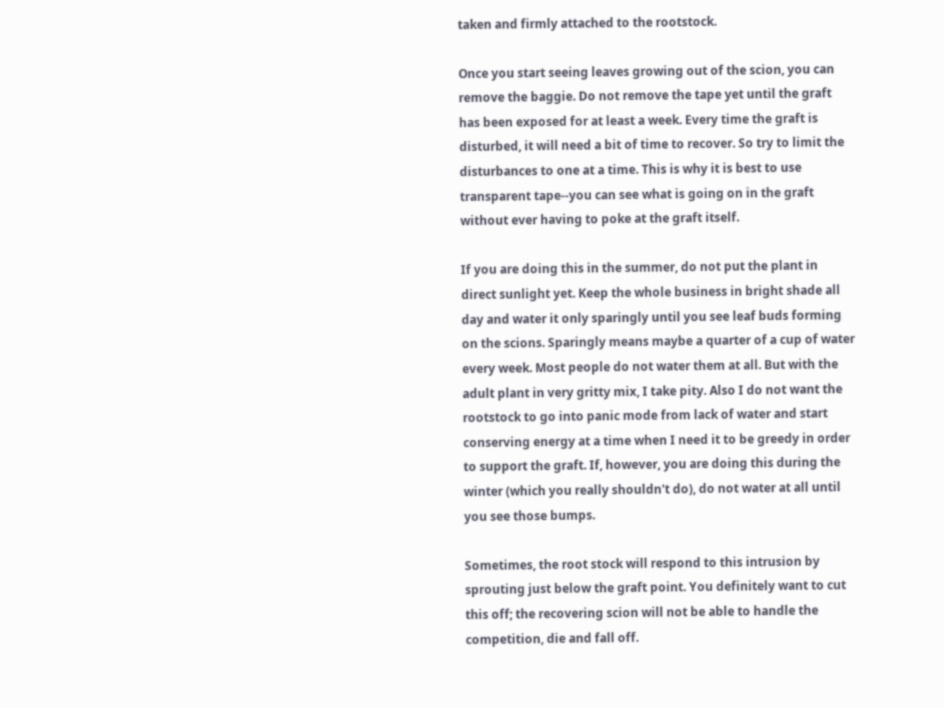taken and firmly attached to the rootstock.

Once you start seeing leaves growing out of the scion, you can remove the baggie. Do not remove the tape yet until the graft has been exposed for at least a week. Every time the graft is disturbed, it will need a bit of time to recover. So try to limit the disturbances to one at a time. This is why it is best to use transparent tape--you can see what is going on in the graft without ever having to poke at the graft itself.

If you are doing this in the summer, do not put the plant in direct sunlight yet. Keep the whole business in bright shade all day and water it only sparingly until you see leaf buds forming on the scions. Sparingly means maybe a quarter of a cup of water every week. Most people do not water them at all. But with the adult plant in very gritty mix, I take pity. Also I do not want the rootstock to go into panic mode from lack of water and start conserving energy at a time when I need it to be greedy in order to support the graft. If, however, you are doing this during the winter (which you really shouldn't do), do not water at all until you see those bumps.

Sometimes, the root stock will respond to this intrusion by sprouting just below the graft point. You definitely want to cut this off; the recovering scion will not be able to handle the competition, die and fall off.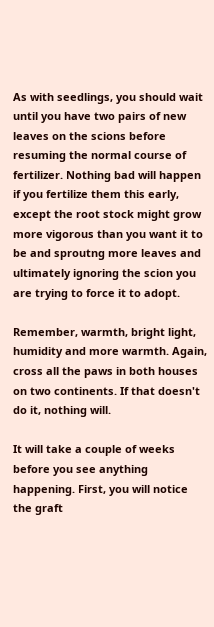As with seedlings, you should wait until you have two pairs of new leaves on the scions before resuming the normal course of fertilizer. Nothing bad will happen if you fertilize them this early, except the root stock might grow more vigorous than you want it to be and sproutng more leaves and ultimately ignoring the scion you are trying to force it to adopt.

Remember, warmth, bright light, humidity and more warmth. Again, cross all the paws in both houses on two continents. If that doesn't do it, nothing will.

It will take a couple of weeks before you see anything happening. First, you will notice the graft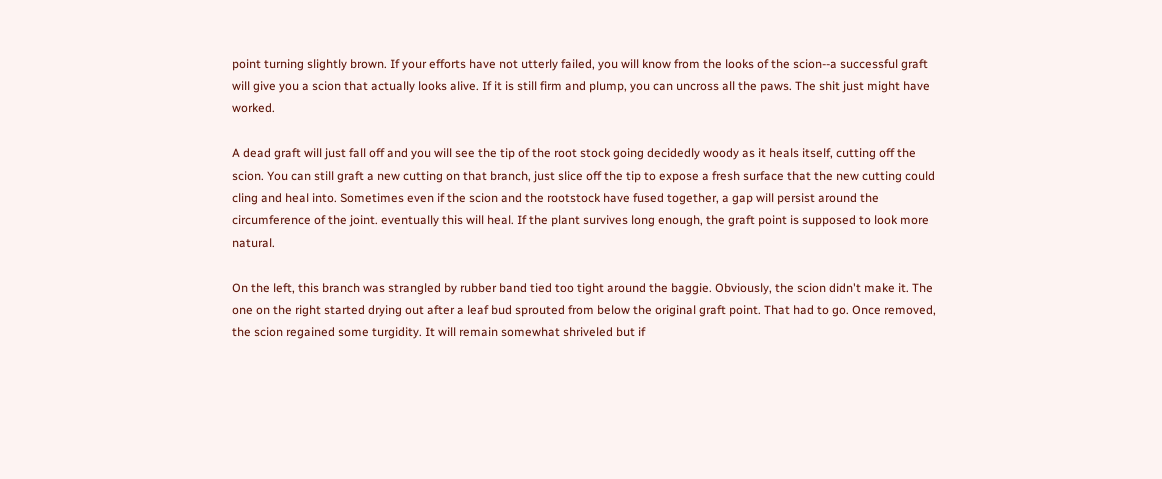point turning slightly brown. If your efforts have not utterly failed, you will know from the looks of the scion--a successful graft will give you a scion that actually looks alive. If it is still firm and plump, you can uncross all the paws. The shit just might have worked.

A dead graft will just fall off and you will see the tip of the root stock going decidedly woody as it heals itself, cutting off the scion. You can still graft a new cutting on that branch, just slice off the tip to expose a fresh surface that the new cutting could cling and heal into. Sometimes even if the scion and the rootstock have fused together, a gap will persist around the circumference of the joint. eventually this will heal. If the plant survives long enough, the graft point is supposed to look more natural.

On the left, this branch was strangled by rubber band tied too tight around the baggie. Obviously, the scion didn't make it. The one on the right started drying out after a leaf bud sprouted from below the original graft point. That had to go. Once removed, the scion regained some turgidity. It will remain somewhat shriveled but if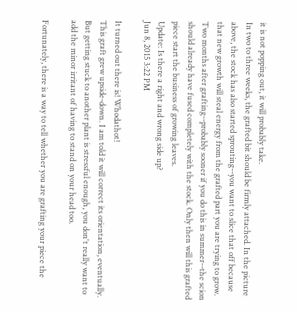it is not popping out, it will probably take.
In two to three weeks, the grafted bit should be firmly attached. In the picture above, the stock has also started sprouting--you want to slice that off because that new growth will steal energy from the grafted part you are trying to grow.
Two months after grafting--probably sooner if you do this in summer--the scion should already have fused completely with the stock. Only then will this grafted piece start the business of growing leaves.
Update: Is there a right and wrong side up?
Jun 8, 2015 3:22 PM

It turned out there is! Whodathot!
This graft grew upside-down. I am told it will correct its orientation, eventually. But getting stuck to another plant is stressful enough, you don't really want to add the minor irritant of having to stand on your head too.

Fortunately, there is a way to tell whether you are grafting your piece the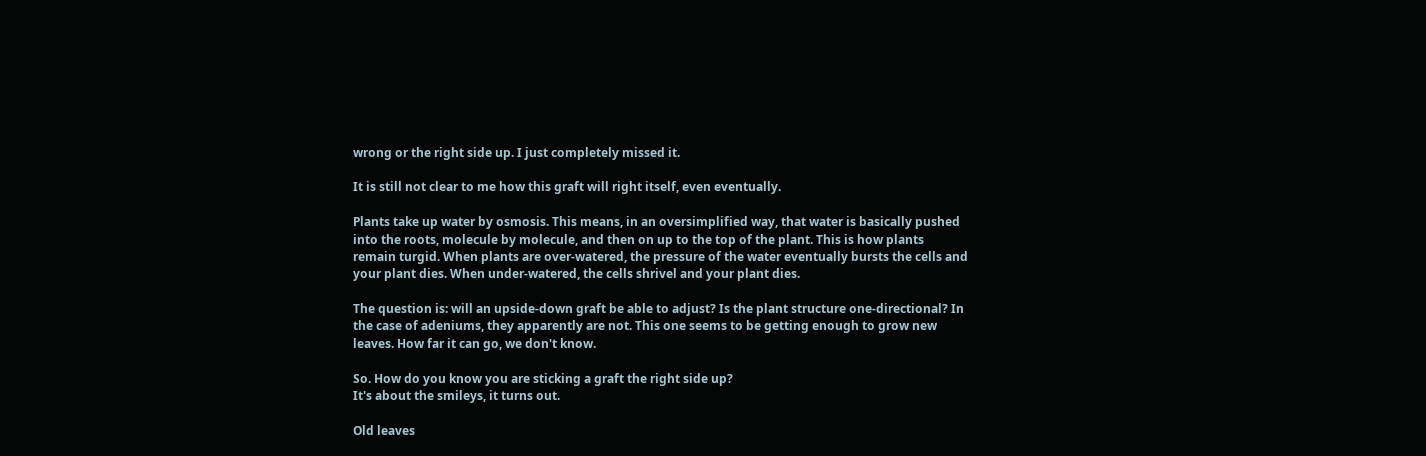wrong or the right side up. I just completely missed it.

It is still not clear to me how this graft will right itself, even eventually.

Plants take up water by osmosis. This means, in an oversimplified way, that water is basically pushed into the roots, molecule by molecule, and then on up to the top of the plant. This is how plants remain turgid. When plants are over-watered, the pressure of the water eventually bursts the cells and your plant dies. When under-watered, the cells shrivel and your plant dies.

The question is: will an upside-down graft be able to adjust? Is the plant structure one-directional? In the case of adeniums, they apparently are not. This one seems to be getting enough to grow new leaves. How far it can go, we don't know.

So. How do you know you are sticking a graft the right side up?
It's about the smileys, it turns out.

Old leaves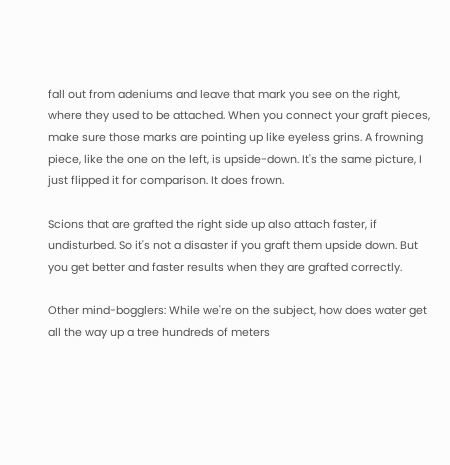fall out from adeniums and leave that mark you see on the right, where they used to be attached. When you connect your graft pieces, make sure those marks are pointing up like eyeless grins. A frowning piece, like the one on the left, is upside-down. It's the same picture, I just flipped it for comparison. It does frown.

Scions that are grafted the right side up also attach faster, if undisturbed. So it's not a disaster if you graft them upside down. But you get better and faster results when they are grafted correctly.

Other mind-bogglers: While we're on the subject, how does water get all the way up a tree hundreds of meters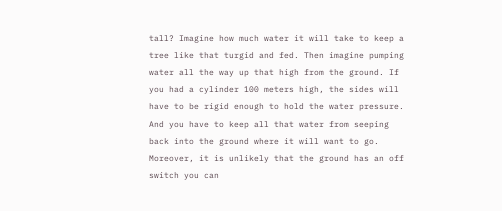tall? Imagine how much water it will take to keep a tree like that turgid and fed. Then imagine pumping water all the way up that high from the ground. If you had a cylinder 100 meters high, the sides will have to be rigid enough to hold the water pressure. And you have to keep all that water from seeping back into the ground where it will want to go. Moreover, it is unlikely that the ground has an off switch you can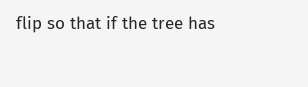flip so that if the tree has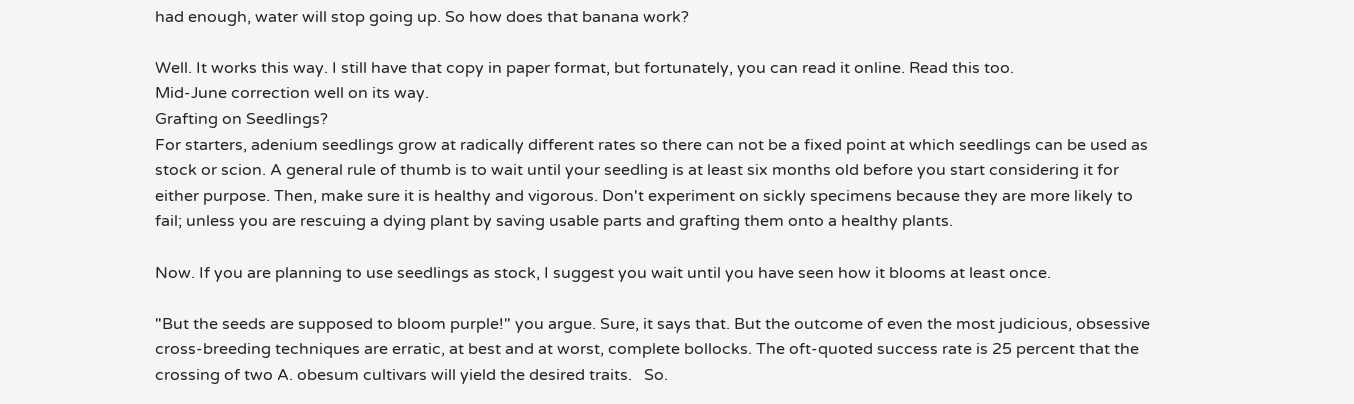had enough, water will stop going up. So how does that banana work?

Well. It works this way. I still have that copy in paper format, but fortunately, you can read it online. Read this too.
Mid-June correction well on its way.
Grafting on Seedlings?
For starters, adenium seedlings grow at radically different rates so there can not be a fixed point at which seedlings can be used as stock or scion. A general rule of thumb is to wait until your seedling is at least six months old before you start considering it for either purpose. Then, make sure it is healthy and vigorous. Don't experiment on sickly specimens because they are more likely to fail; unless you are rescuing a dying plant by saving usable parts and grafting them onto a healthy plants.

Now. If you are planning to use seedlings as stock, I suggest you wait until you have seen how it blooms at least once.

"But the seeds are supposed to bloom purple!" you argue. Sure, it says that. But the outcome of even the most judicious, obsessive cross-breeding techniques are erratic, at best and at worst, complete bollocks. The oft-quoted success rate is 25 percent that the crossing of two A. obesum cultivars will yield the desired traits.   So.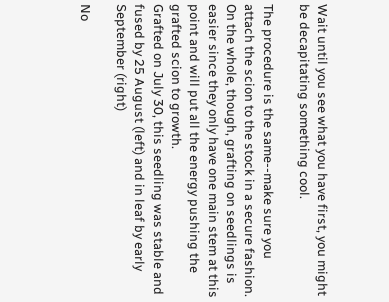Wait until you see what you have first, you might be decapitating something cool.

The procedure is the same--make sure you attach the scion to the stock in a secure fashion. On the whole, though, grafting on seedlings is easier since they only have one main stem at this point and will put all the energy pushing the grafted scion to growth.
Grafted on July 30, this seedling was stable and fused by 25 August (left) and in leaf by early September (right)

No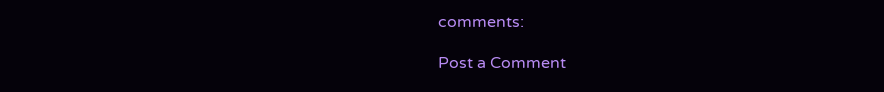comments:

Post a Comment